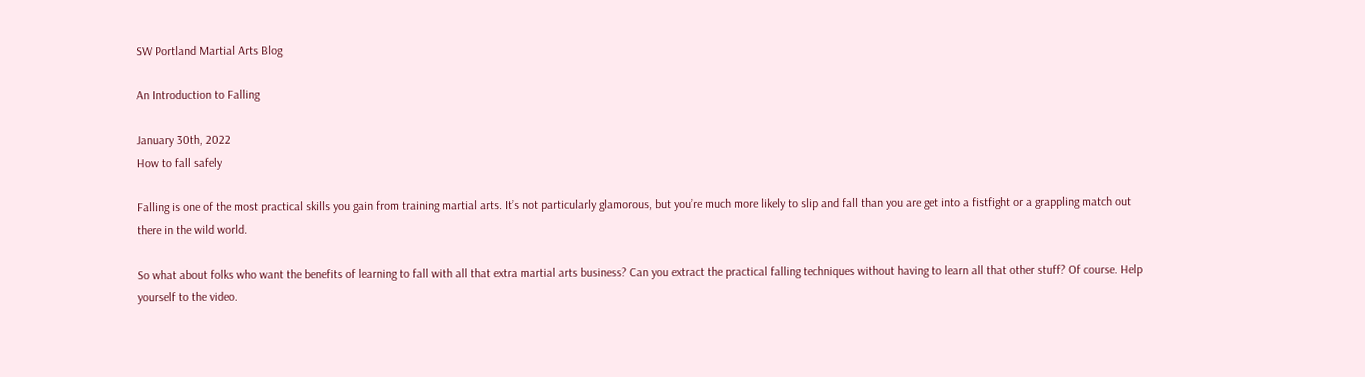SW Portland Martial Arts Blog

An Introduction to Falling

January 30th, 2022
How to fall safely

Falling is one of the most practical skills you gain from training martial arts. It’s not particularly glamorous, but you’re much more likely to slip and fall than you are get into a fistfight or a grappling match out there in the wild world.

So what about folks who want the benefits of learning to fall with all that extra martial arts business? Can you extract the practical falling techniques without having to learn all that other stuff? Of course. Help yourself to the video.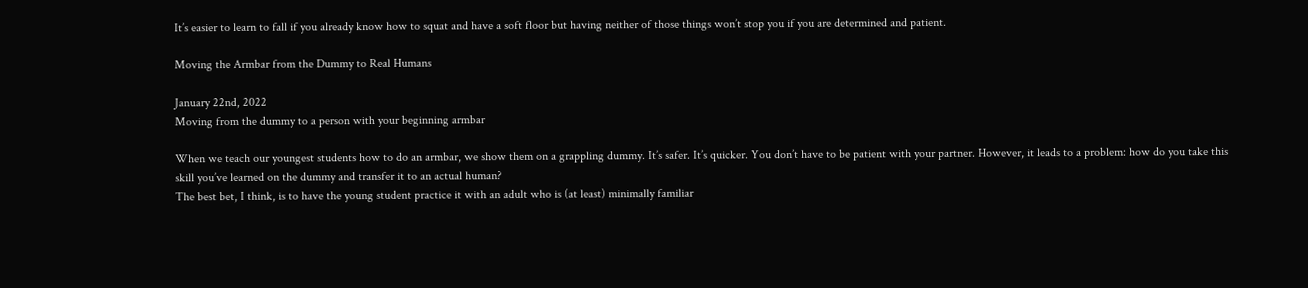It’s easier to learn to fall if you already know how to squat and have a soft floor but having neither of those things won’t stop you if you are determined and patient.

Moving the Armbar from the Dummy to Real Humans

January 22nd, 2022
Moving from the dummy to a person with your beginning armbar

When we teach our youngest students how to do an armbar, we show them on a grappling dummy. It’s safer. It’s quicker. You don’t have to be patient with your partner. However, it leads to a problem: how do you take this skill you’ve learned on the dummy and transfer it to an actual human?
The best bet, I think, is to have the young student practice it with an adult who is (at least) minimally familiar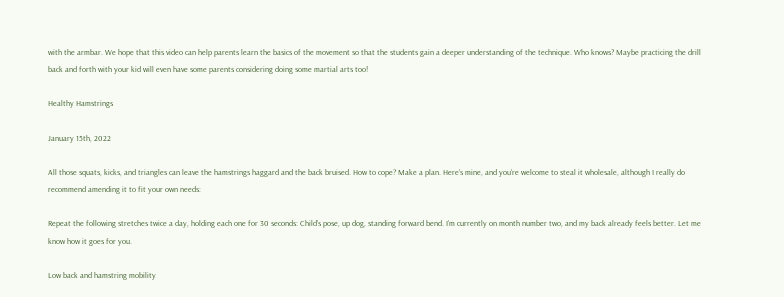with the armbar. We hope that this video can help parents learn the basics of the movement so that the students gain a deeper understanding of the technique. Who knows? Maybe practicing the drill back and forth with your kid will even have some parents considering doing some martial arts too!

Healthy Hamstrings

January 15th, 2022

All those squats, kicks, and triangles can leave the hamstrings haggard and the back bruised. How to cope? Make a plan. Here’s mine, and you’re welcome to steal it wholesale, although I really do recommend amending it to fit your own needs:

Repeat the following stretches twice a day, holding each one for 30 seconds: Child’s pose, up dog, standing forward bend. I’m currently on month number two, and my back already feels better. Let me know how it goes for you.

Low back and hamstring mobility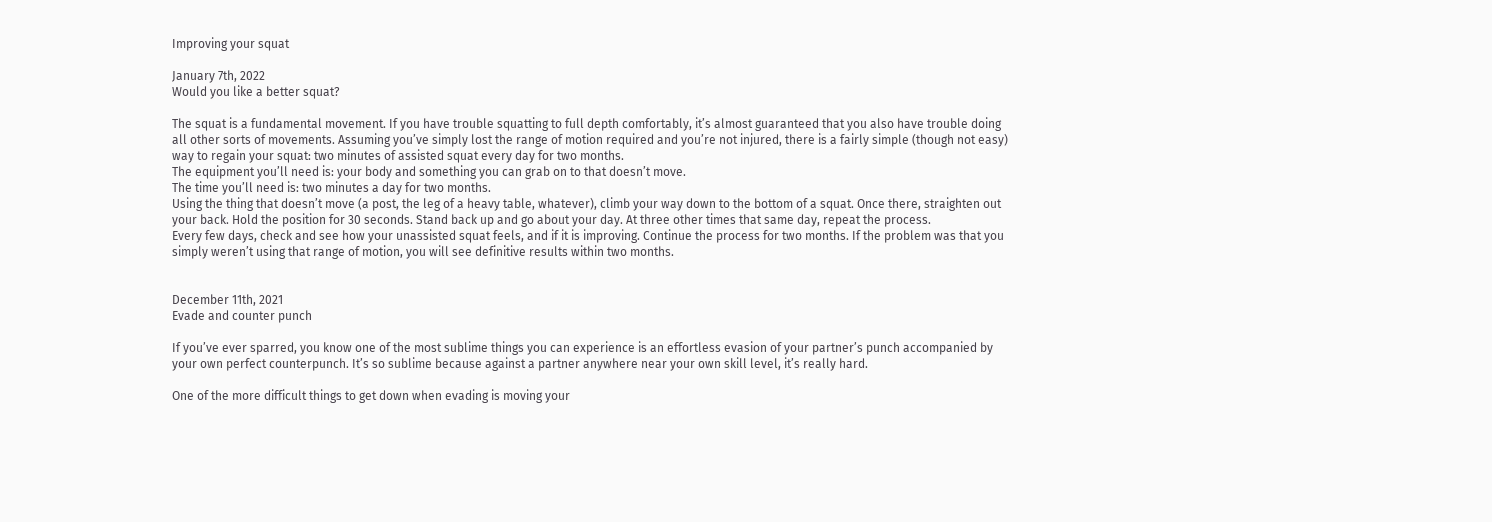Improving your squat

January 7th, 2022
Would you like a better squat?

The squat is a fundamental movement. If you have trouble squatting to full depth comfortably, it’s almost guaranteed that you also have trouble doing all other sorts of movements. Assuming you’ve simply lost the range of motion required and you’re not injured, there is a fairly simple (though not easy) way to regain your squat: two minutes of assisted squat every day for two months.
The equipment you’ll need is: your body and something you can grab on to that doesn’t move.
The time you’ll need is: two minutes a day for two months.
Using the thing that doesn’t move (a post, the leg of a heavy table, whatever), climb your way down to the bottom of a squat. Once there, straighten out your back. Hold the position for 30 seconds. Stand back up and go about your day. At three other times that same day, repeat the process.
Every few days, check and see how your unassisted squat feels, and if it is improving. Continue the process for two months. If the problem was that you simply weren’t using that range of motion, you will see definitive results within two months.


December 11th, 2021
Evade and counter punch

If you’ve ever sparred, you know one of the most sublime things you can experience is an effortless evasion of your partner’s punch accompanied by your own perfect counterpunch. It’s so sublime because against a partner anywhere near your own skill level, it’s really hard.

One of the more difficult things to get down when evading is moving your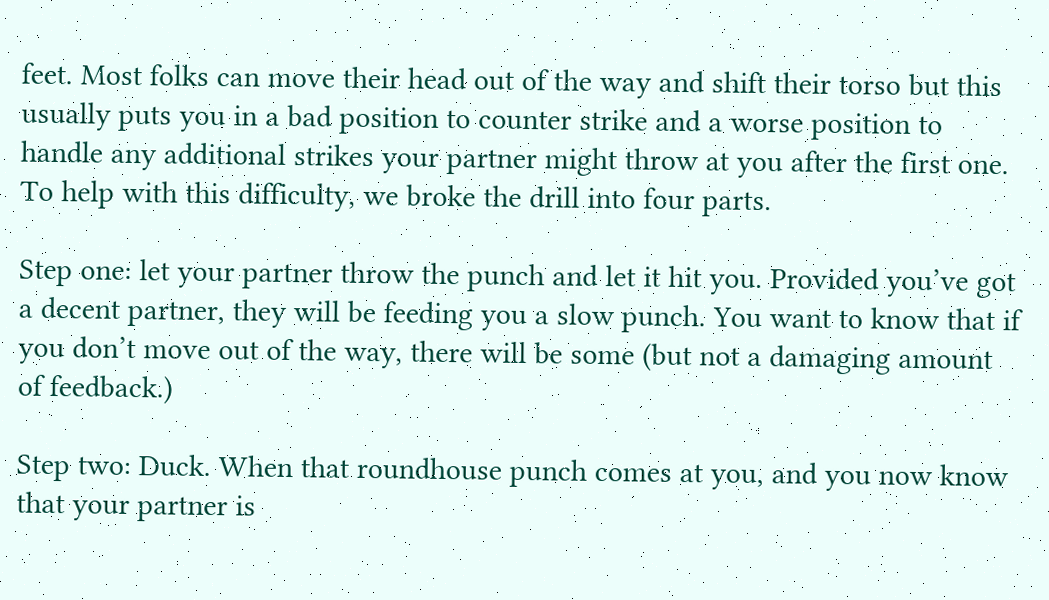feet. Most folks can move their head out of the way and shift their torso but this usually puts you in a bad position to counter strike and a worse position to handle any additional strikes your partner might throw at you after the first one. To help with this difficulty, we broke the drill into four parts.

Step one: let your partner throw the punch and let it hit you. Provided you’ve got a decent partner, they will be feeding you a slow punch. You want to know that if you don’t move out of the way, there will be some (but not a damaging amount of feedback.)

Step two: Duck. When that roundhouse punch comes at you, and you now know that your partner is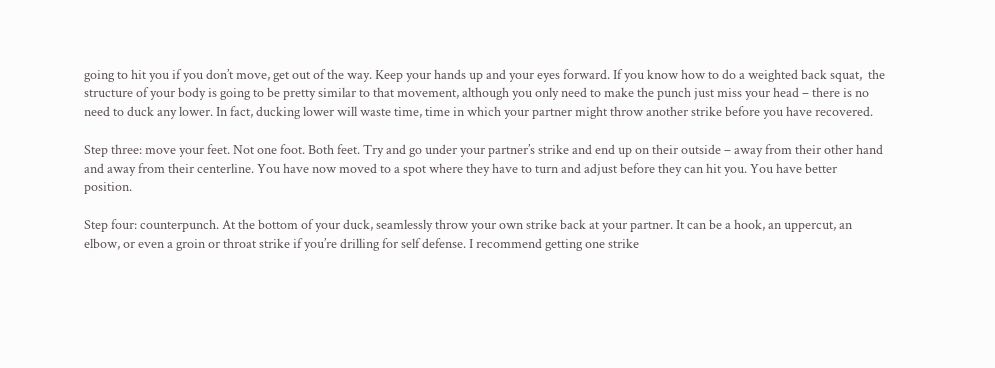going to hit you if you don’t move, get out of the way. Keep your hands up and your eyes forward. If you know how to do a weighted back squat,  the structure of your body is going to be pretty similar to that movement, although you only need to make the punch just miss your head – there is no need to duck any lower. In fact, ducking lower will waste time, time in which your partner might throw another strike before you have recovered.

Step three: move your feet. Not one foot. Both feet. Try and go under your partner’s strike and end up on their outside – away from their other hand and away from their centerline. You have now moved to a spot where they have to turn and adjust before they can hit you. You have better position.

Step four: counterpunch. At the bottom of your duck, seamlessly throw your own strike back at your partner. It can be a hook, an uppercut, an elbow, or even a groin or throat strike if you’re drilling for self defense. I recommend getting one strike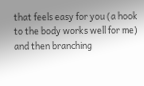that feels easy for you (a hook to the body works well for me) and then branching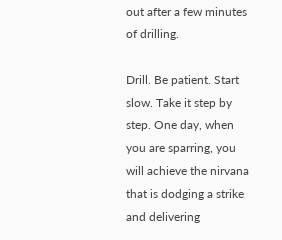out after a few minutes of drilling.

Drill. Be patient. Start slow. Take it step by step. One day, when you are sparring, you will achieve the nirvana that is dodging a strike and delivering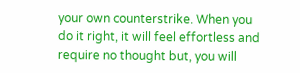your own counterstrike. When you do it right, it will feel effortless and require no thought but, you will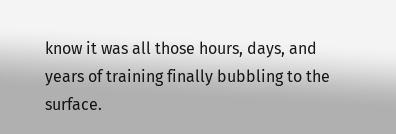know it was all those hours, days, and years of training finally bubbling to the surface.